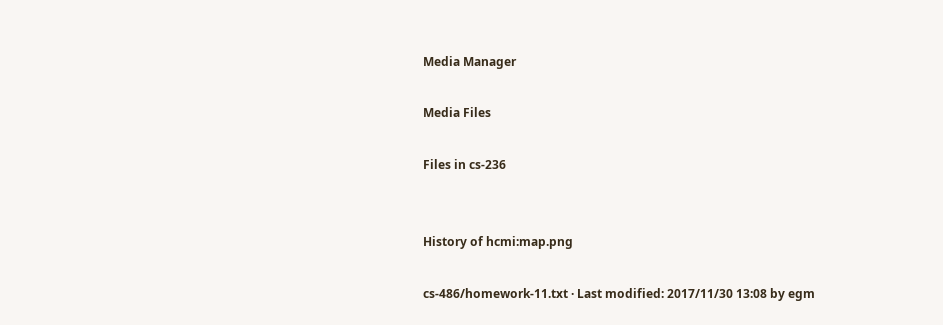Media Manager

Media Files

Files in cs-236


History of hcmi:map.png

cs-486/homework-11.txt · Last modified: 2017/11/30 13:08 by egm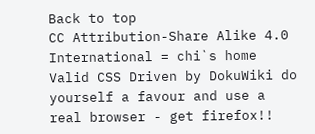Back to top
CC Attribution-Share Alike 4.0 International = chi`s home Valid CSS Driven by DokuWiki do yourself a favour and use a real browser - get firefox!!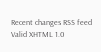Recent changes RSS feed Valid XHTML 1.0